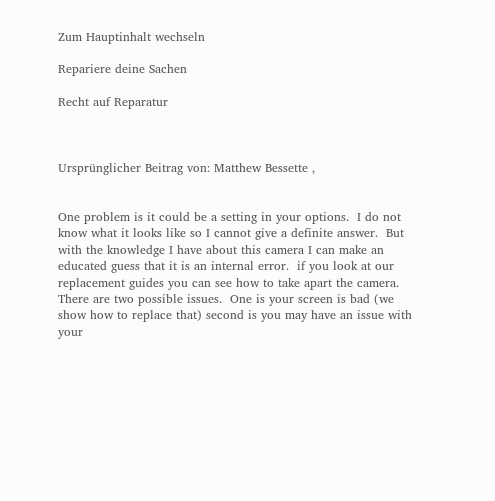Zum Hauptinhalt wechseln

Repariere deine Sachen

Recht auf Reparatur



Ursprünglicher Beitrag von: Matthew Bessette ,


One problem is it could be a setting in your options.  I do not know what it looks like so I cannot give a definite answer.  But with the knowledge I have about this camera I can make an educated guess that it is an internal error.  if you look at our replacement guides you can see how to take apart the camera.  There are two possible issues.  One is your screen is bad (we show how to replace that) second is you may have an issue with your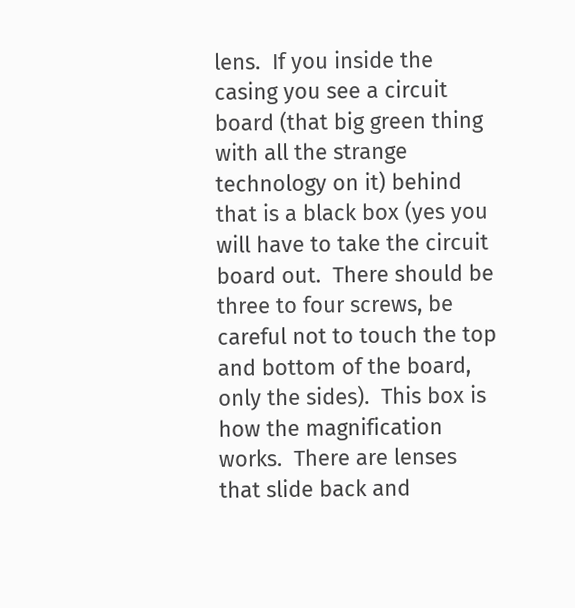lens.  If you inside the casing you see a circuit board (that big green thing with all the strange technology on it) behind that is a black box (yes you will have to take the circuit board out.  There should be three to four screws, be careful not to touch the top and bottom of the board, only the sides).  This box is how the magnification works.  There are lenses that slide back and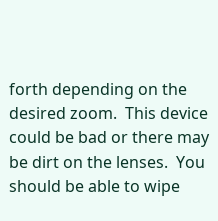forth depending on the desired zoom.  This device could be bad or there may be dirt on the lenses.  You should be able to wipe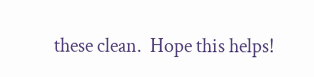these clean.  Hope this helps!